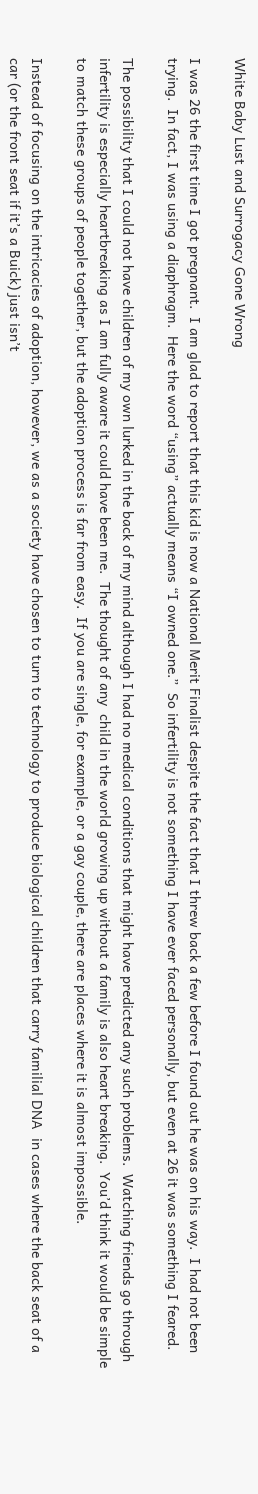White Baby Lust and Surrogacy Gone Wrong

I was 26 the first time I got pregnant.  I am glad to report that this kid is now a National Merit Finalist despite the fact that I threw back a few before I found out he was on his way.  I had not been trying.  In fact, I was using a diaphragm.  Here the word “using” actually means “I owned one.”  So infertility is not something I have ever faced personally, but even at 26 it was something I feared.

The possibility that I could not have children of my own lurked in the back of my mind although I had no medical conditions that might have predicted any such problems.  Watching friends go through infertility is especially heartbreaking as I am fully aware it could have been me.  The thought of any  child in the world growing up without a family is also heart breaking.  You’d think it would be simple to match these groups of people together, but the adoption process is far from easy.  If you are single, for example, or a gay couple, there are places where it is almost impossible.

Instead of focusing on the intricacies of adoption, however, we as a society have chosen to turn to technology to produce biological children that carry familial DNA  in cases where the back seat of a car (or the front seat if it’s a Buick) just isn’t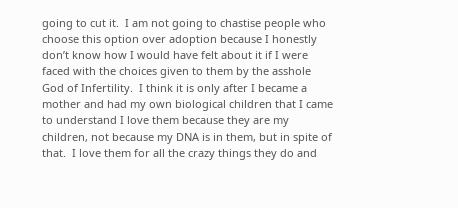going to cut it.  I am not going to chastise people who choose this option over adoption because I honestly don’t know how I would have felt about it if I were faced with the choices given to them by the asshole God of Infertility.  I think it is only after I became a mother and had my own biological children that I came to understand I love them because they are my children, not because my DNA is in them, but in spite of that.  I love them for all the crazy things they do and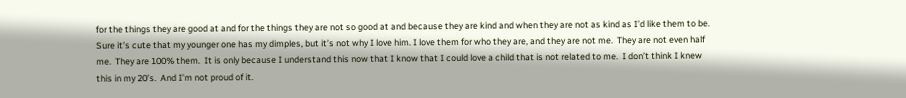for the things they are good at and for the things they are not so good at and because they are kind and when they are not as kind as I’d like them to be.  Sure it’s cute that my younger one has my dimples, but it’s not why I love him. I love them for who they are, and they are not me.  They are not even half me.  They are 100% them.  It is only because I understand this now that I know that I could love a child that is not related to me.  I don’t think I knew this in my 20’s.  And I’m not proud of it.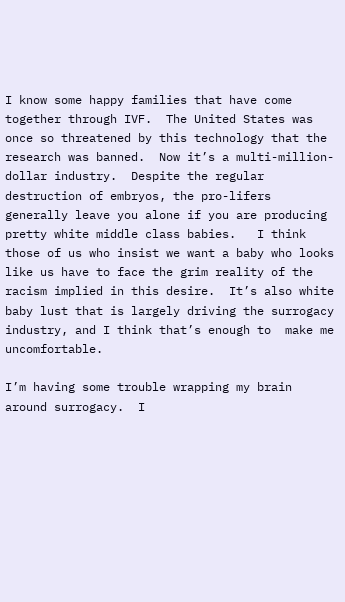I know some happy families that have come together through IVF.  The United States was once so threatened by this technology that the research was banned.  Now it’s a multi-million-dollar industry.  Despite the regular destruction of embryos, the pro-lifers generally leave you alone if you are producing pretty white middle class babies.   I think those of us who insist we want a baby who looks like us have to face the grim reality of the racism implied in this desire.  It’s also white baby lust that is largely driving the surrogacy industry, and I think that’s enough to  make me uncomfortable.

I’m having some trouble wrapping my brain around surrogacy.  I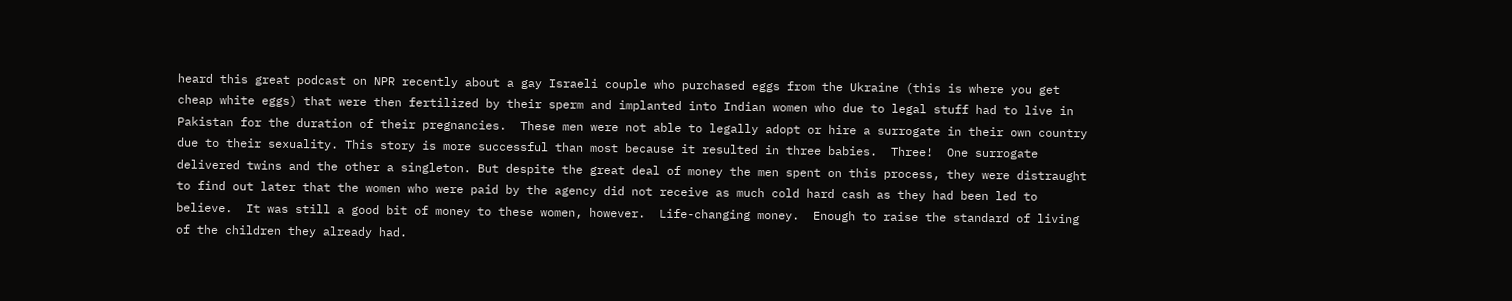heard this great podcast on NPR recently about a gay Israeli couple who purchased eggs from the Ukraine (this is where you get cheap white eggs) that were then fertilized by their sperm and implanted into Indian women who due to legal stuff had to live in Pakistan for the duration of their pregnancies.  These men were not able to legally adopt or hire a surrogate in their own country due to their sexuality. This story is more successful than most because it resulted in three babies.  Three!  One surrogate delivered twins and the other a singleton. But despite the great deal of money the men spent on this process, they were distraught to find out later that the women who were paid by the agency did not receive as much cold hard cash as they had been led to believe.  It was still a good bit of money to these women, however.  Life-changing money.  Enough to raise the standard of living of the children they already had.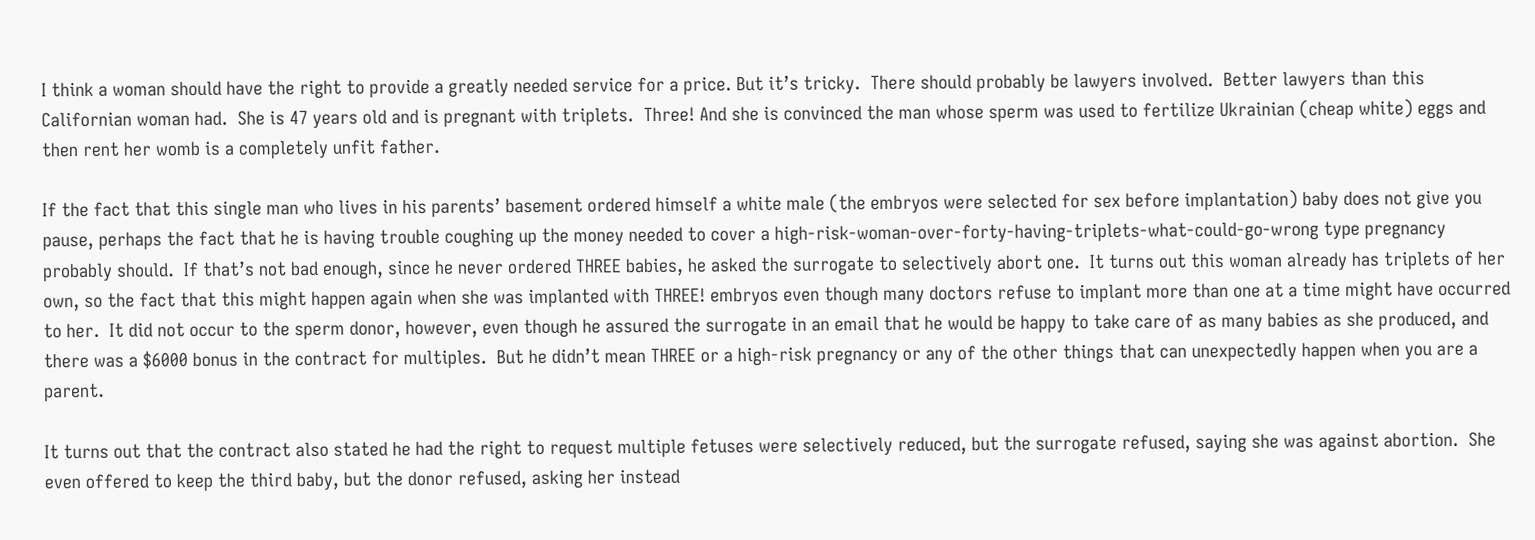I think a woman should have the right to provide a greatly needed service for a price. But it’s tricky.  There should probably be lawyers involved.  Better lawyers than this Californian woman had.  She is 47 years old and is pregnant with triplets.  Three! And she is convinced the man whose sperm was used to fertilize Ukrainian (cheap white) eggs and then rent her womb is a completely unfit father.

If the fact that this single man who lives in his parents’ basement ordered himself a white male (the embryos were selected for sex before implantation) baby does not give you pause, perhaps the fact that he is having trouble coughing up the money needed to cover a high-risk-woman-over-forty-having-triplets-what-could-go-wrong type pregnancy probably should.  If that’s not bad enough, since he never ordered THREE babies, he asked the surrogate to selectively abort one.  It turns out this woman already has triplets of her own, so the fact that this might happen again when she was implanted with THREE! embryos even though many doctors refuse to implant more than one at a time might have occurred to her.  It did not occur to the sperm donor, however, even though he assured the surrogate in an email that he would be happy to take care of as many babies as she produced, and there was a $6000 bonus in the contract for multiples.  But he didn’t mean THREE or a high-risk pregnancy or any of the other things that can unexpectedly happen when you are a parent.

It turns out that the contract also stated he had the right to request multiple fetuses were selectively reduced, but the surrogate refused, saying she was against abortion.  She even offered to keep the third baby, but the donor refused, asking her instead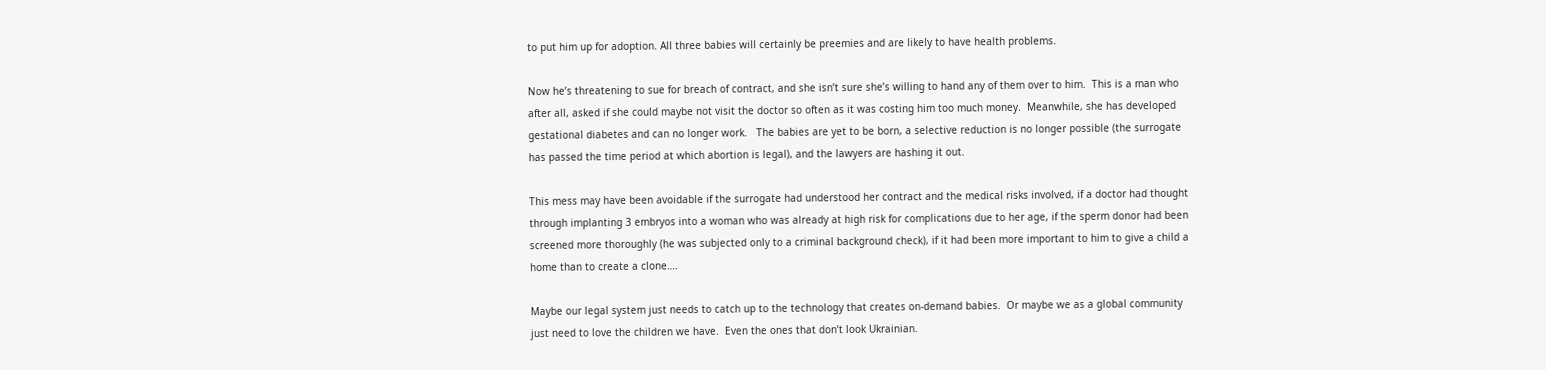to put him up for adoption. All three babies will certainly be preemies and are likely to have health problems.

Now he’s threatening to sue for breach of contract, and she isn’t sure she’s willing to hand any of them over to him.  This is a man who after all, asked if she could maybe not visit the doctor so often as it was costing him too much money.  Meanwhile, she has developed gestational diabetes and can no longer work.   The babies are yet to be born, a selective reduction is no longer possible (the surrogate has passed the time period at which abortion is legal), and the lawyers are hashing it out.

This mess may have been avoidable if the surrogate had understood her contract and the medical risks involved, if a doctor had thought through implanting 3 embryos into a woman who was already at high risk for complications due to her age, if the sperm donor had been screened more thoroughly (he was subjected only to a criminal background check), if it had been more important to him to give a child a home than to create a clone….

Maybe our legal system just needs to catch up to the technology that creates on-demand babies.  Or maybe we as a global community just need to love the children we have.  Even the ones that don’t look Ukrainian.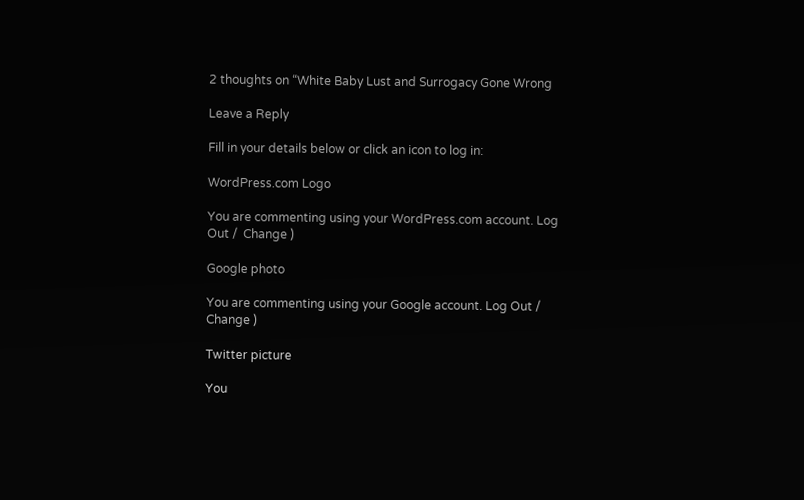2 thoughts on “White Baby Lust and Surrogacy Gone Wrong

Leave a Reply

Fill in your details below or click an icon to log in:

WordPress.com Logo

You are commenting using your WordPress.com account. Log Out /  Change )

Google photo

You are commenting using your Google account. Log Out /  Change )

Twitter picture

You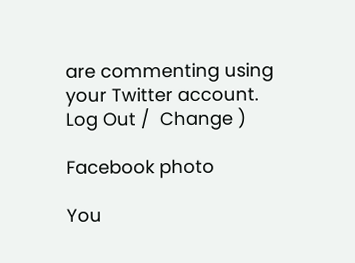are commenting using your Twitter account. Log Out /  Change )

Facebook photo

You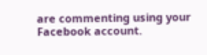are commenting using your Facebook account.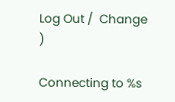Log Out /  Change )

Connecting to %s